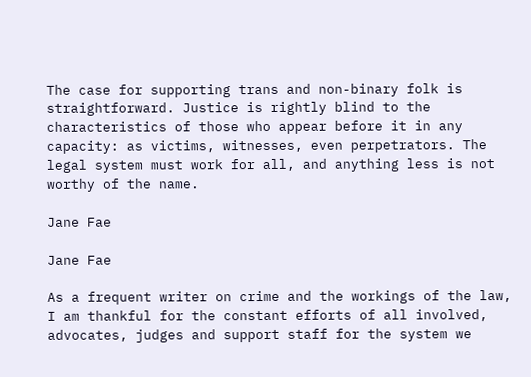The case for supporting trans and non-binary folk is straightforward. Justice is rightly blind to the characteristics of those who appear before it in any capacity: as victims, witnesses, even perpetrators. The legal system must work for all, and anything less is not worthy of the name.

Jane Fae

Jane Fae

As a frequent writer on crime and the workings of the law, I am thankful for the constant efforts of all involved, advocates, judges and support staff for the system we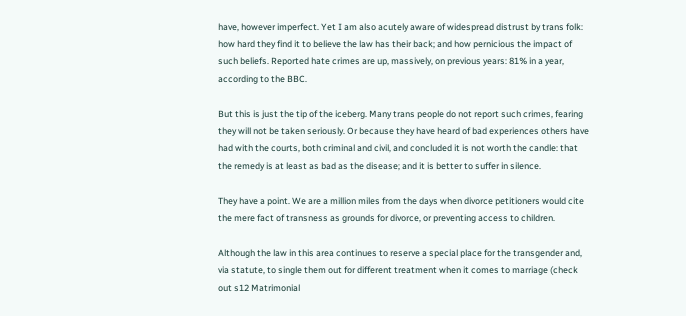have, however imperfect. Yet I am also acutely aware of widespread distrust by trans folk: how hard they find it to believe the law has their back; and how pernicious the impact of such beliefs. Reported hate crimes are up, massively, on previous years: 81% in a year, according to the BBC.

But this is just the tip of the iceberg. Many trans people do not report such crimes, fearing they will not be taken seriously. Or because they have heard of bad experiences others have had with the courts, both criminal and civil, and concluded it is not worth the candle: that the remedy is at least as bad as the disease; and it is better to suffer in silence.

They have a point. We are a million miles from the days when divorce petitioners would cite the mere fact of transness as grounds for divorce, or preventing access to children.

Although the law in this area continues to reserve a special place for the transgender and, via statute, to single them out for different treatment when it comes to marriage (check out s12 Matrimonial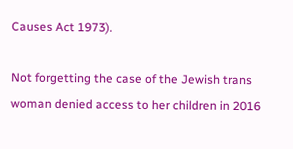Causes Act 1973).

Not forgetting the case of the Jewish trans woman denied access to her children in 2016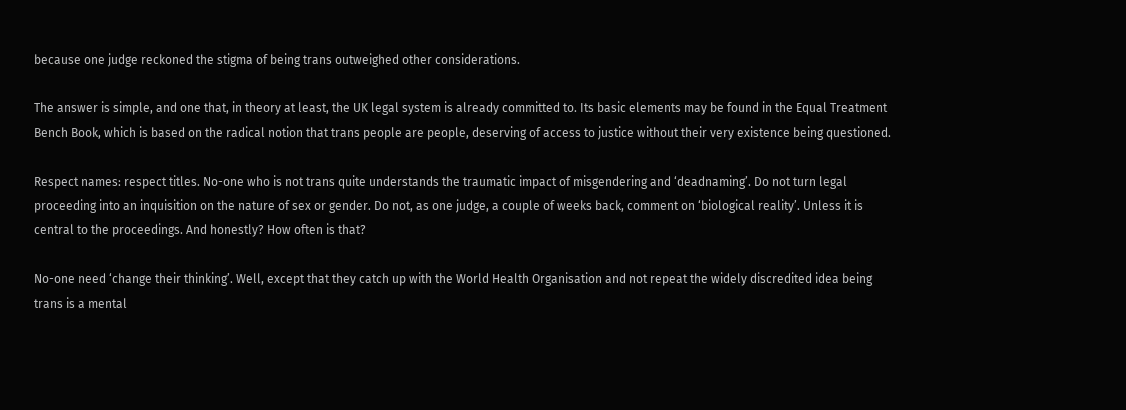because one judge reckoned the stigma of being trans outweighed other considerations.

The answer is simple, and one that, in theory at least, the UK legal system is already committed to. Its basic elements may be found in the Equal Treatment Bench Book, which is based on the radical notion that trans people are people, deserving of access to justice without their very existence being questioned.

Respect names: respect titles. No-one who is not trans quite understands the traumatic impact of misgendering and ‘deadnaming’. Do not turn legal proceeding into an inquisition on the nature of sex or gender. Do not, as one judge, a couple of weeks back, comment on ‘biological reality’. Unless it is central to the proceedings. And honestly? How often is that?

No-one need ‘change their thinking’. Well, except that they catch up with the World Health Organisation and not repeat the widely discredited idea being trans is a mental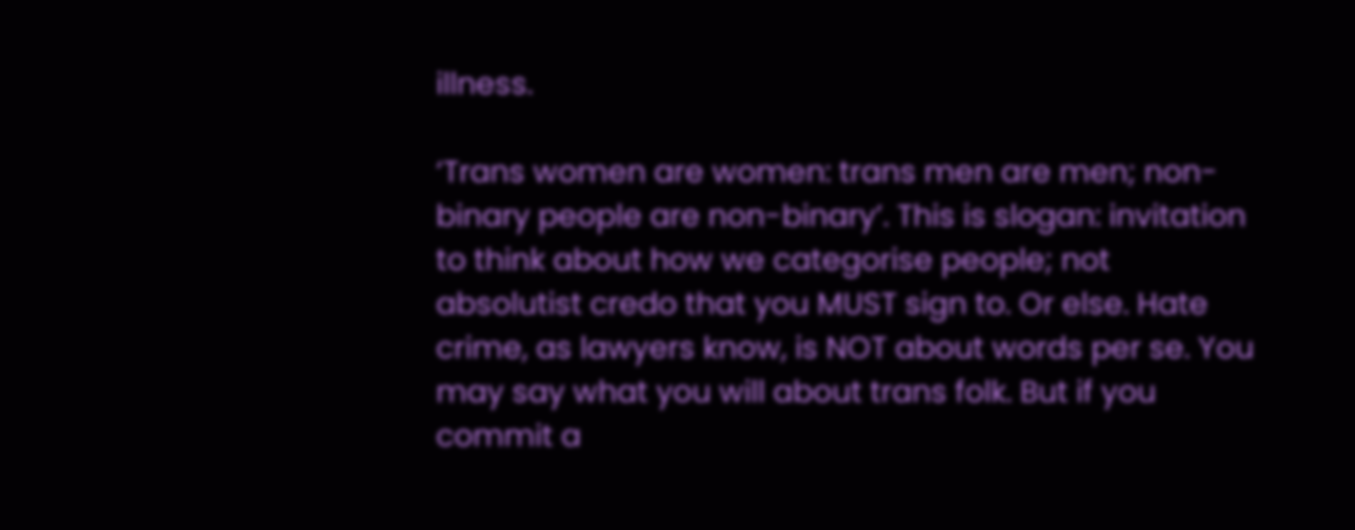illness.

‘Trans women are women: trans men are men; non-binary people are non-binary’. This is slogan: invitation to think about how we categorise people; not absolutist credo that you MUST sign to. Or else. Hate crime, as lawyers know, is NOT about words per se. You may say what you will about trans folk. But if you commit a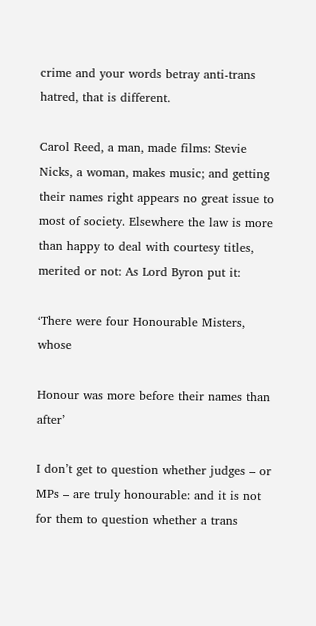crime and your words betray anti-trans hatred, that is different.

Carol Reed, a man, made films: Stevie Nicks, a woman, makes music; and getting their names right appears no great issue to most of society. Elsewhere the law is more than happy to deal with courtesy titles, merited or not: As Lord Byron put it:

‘There were four Honourable Misters, whose

Honour was more before their names than after’

I don’t get to question whether judges – or MPs – are truly honourable: and it is not for them to question whether a trans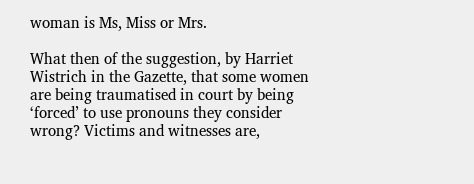woman is Ms, Miss or Mrs.

What then of the suggestion, by Harriet Wistrich in the Gazette, that some women are being traumatised in court by being ‘forced’ to use pronouns they consider wrong? Victims and witnesses are,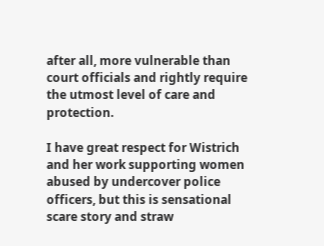after all, more vulnerable than court officials and rightly require the utmost level of care and protection.

I have great respect for Wistrich and her work supporting women abused by undercover police officers, but this is sensational scare story and straw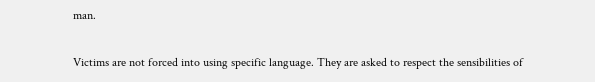man.

Victims are not forced into using specific language. They are asked to respect the sensibilities of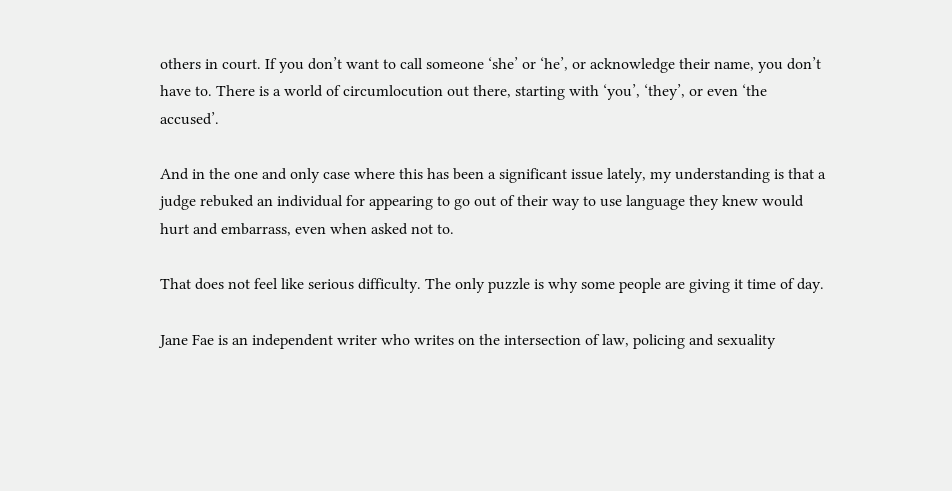others in court. If you don’t want to call someone ‘she’ or ‘he’, or acknowledge their name, you don’t have to. There is a world of circumlocution out there, starting with ‘you’, ‘they’, or even ‘the accused’.

And in the one and only case where this has been a significant issue lately, my understanding is that a judge rebuked an individual for appearing to go out of their way to use language they knew would hurt and embarrass, even when asked not to.

That does not feel like serious difficulty. The only puzzle is why some people are giving it time of day.

Jane Fae is an independent writer who writes on the intersection of law, policing and sexuality